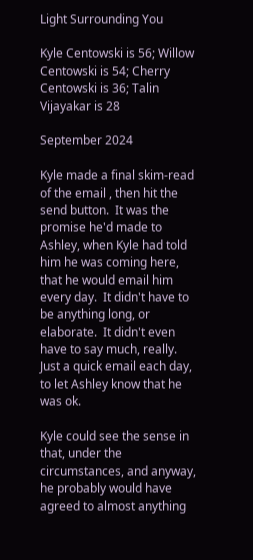Light Surrounding You

Kyle Centowski is 56; Willow Centowski is 54; Cherry Centowski is 36; Talin Vijayakar is 28

September 2024

Kyle made a final skim-read of the email , then hit the send button.  It was the promise he'd made to Ashley, when Kyle had told him he was coming here, that he would email him every day.  It didn't have to be anything long, or elaborate.  It didn't even have to say much, really.  Just a quick email each day, to let Ashley know that he was ok.

Kyle could see the sense in that, under the circumstances, and anyway, he probably would have agreed to almost anything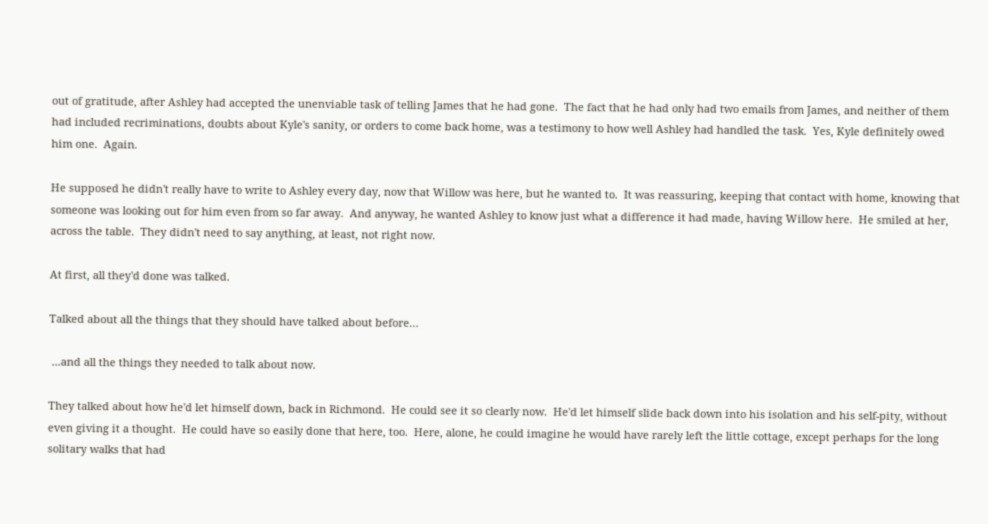out of gratitude, after Ashley had accepted the unenviable task of telling James that he had gone.  The fact that he had only had two emails from James, and neither of them had included recriminations, doubts about Kyle's sanity, or orders to come back home, was a testimony to how well Ashley had handled the task.  Yes, Kyle definitely owed him one.  Again.

He supposed he didn't really have to write to Ashley every day, now that Willow was here, but he wanted to.  It was reassuring, keeping that contact with home, knowing that someone was looking out for him even from so far away.  And anyway, he wanted Ashley to know just what a difference it had made, having Willow here.  He smiled at her, across the table.  They didn't need to say anything, at least, not right now.

At first, all they'd done was talked.

Talked about all the things that they should have talked about before…

 ...and all the things they needed to talk about now.

They talked about how he'd let himself down, back in Richmond.  He could see it so clearly now.  He'd let himself slide back down into his isolation and his self-pity, without even giving it a thought.  He could have so easily done that here, too.  Here, alone, he could imagine he would have rarely left the little cottage, except perhaps for the long solitary walks that had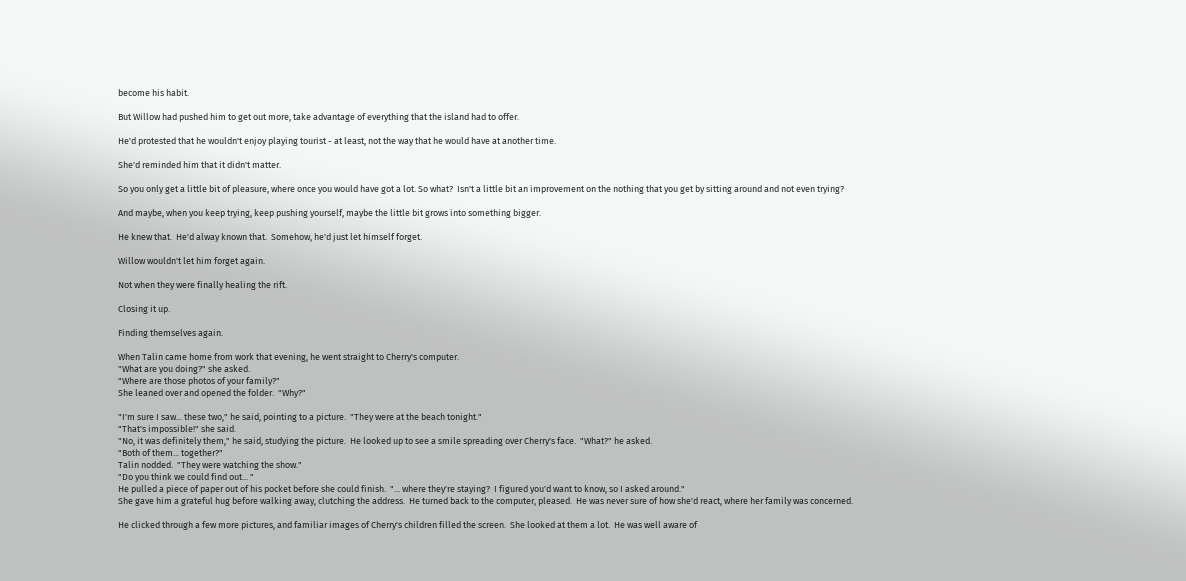become his habit.

But Willow had pushed him to get out more, take advantage of everything that the island had to offer.

He'd protested that he wouldn't enjoy playing tourist - at least, not the way that he would have at another time.

She'd reminded him that it didn't matter.

So you only get a little bit of pleasure, where once you would have got a lot. So what?  Isn't a little bit an improvement on the nothing that you get by sitting around and not even trying?

And maybe, when you keep trying, keep pushing yourself, maybe the little bit grows into something bigger.

He knew that.  He'd alway known that.  Somehow, he'd just let himself forget.

Willow wouldn't let him forget again.

Not when they were finally healing the rift.

Closing it up.

Finding themselves again.

When Talin came home from work that evening, he went straight to Cherry's computer.
"What are you doing?" she asked.
"Where are those photos of your family?"
She leaned over and opened the folder.  "Why?"

"I'm sure I saw... these two," he said, pointing to a picture.  "They were at the beach tonight."
"That's impossible!" she said.
"No, it was definitely them," he said, studying the picture.  He looked up to see a smile spreading over Cherry's face.  "What?" he asked.
"Both of them... together?"
Talin nodded.  "They were watching the show."
"Do you think we could find out... "
He pulled a piece of paper out of his pocket before she could finish.  "... where they're staying?  I figured you'd want to know, so I asked around."
She gave him a grateful hug before walking away, clutching the address.  He turned back to the computer, pleased.  He was never sure of how she'd react, where her family was concerned.

He clicked through a few more pictures, and familiar images of Cherry's children filled the screen.  She looked at them a lot.  He was well aware of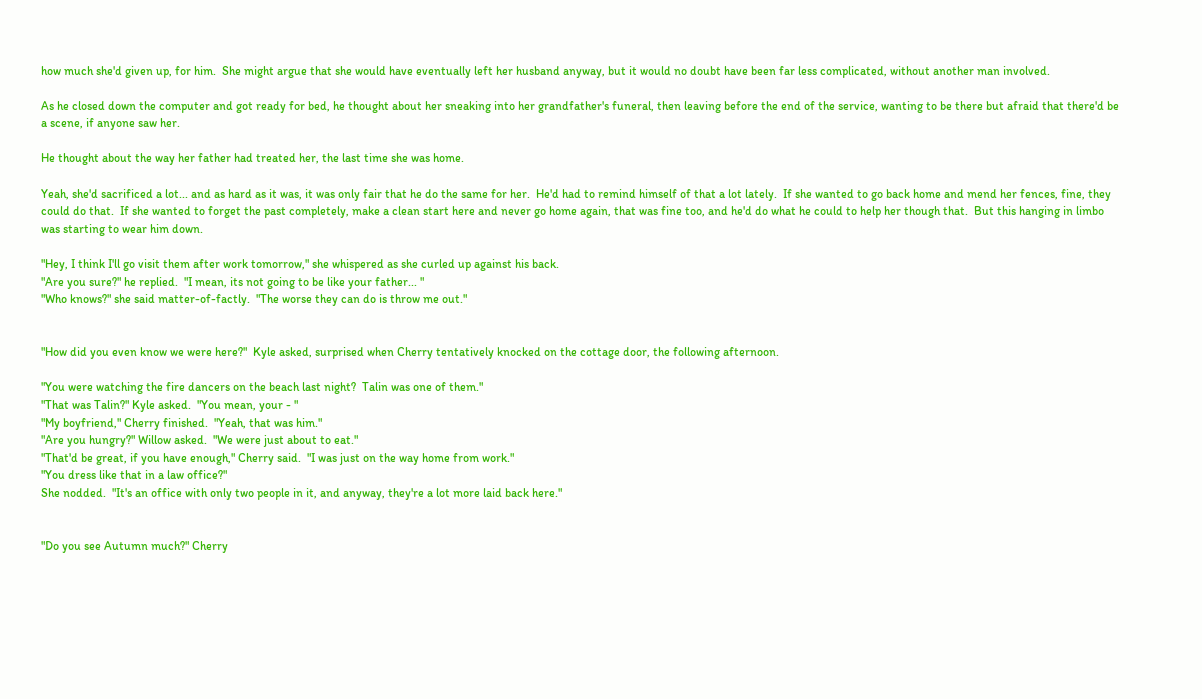how much she'd given up, for him.  She might argue that she would have eventually left her husband anyway, but it would no doubt have been far less complicated, without another man involved.

As he closed down the computer and got ready for bed, he thought about her sneaking into her grandfather's funeral, then leaving before the end of the service, wanting to be there but afraid that there'd be a scene, if anyone saw her.

He thought about the way her father had treated her, the last time she was home.

Yeah, she'd sacrificed a lot... and as hard as it was, it was only fair that he do the same for her.  He'd had to remind himself of that a lot lately.  If she wanted to go back home and mend her fences, fine, they could do that.  If she wanted to forget the past completely, make a clean start here and never go home again, that was fine too, and he'd do what he could to help her though that.  But this hanging in limbo was starting to wear him down.

"Hey, I think I'll go visit them after work tomorrow," she whispered as she curled up against his back.
"Are you sure?" he replied.  "I mean, its not going to be like your father... "
"Who knows?" she said matter-of-factly.  "The worse they can do is throw me out."


"How did you even know we were here?"  Kyle asked, surprised when Cherry tentatively knocked on the cottage door, the following afternoon.

"You were watching the fire dancers on the beach last night?  Talin was one of them."
"That was Talin?" Kyle asked.  "You mean, your - "
"My boyfriend," Cherry finished.  "Yeah, that was him."
"Are you hungry?" Willow asked.  "We were just about to eat."
"That'd be great, if you have enough," Cherry said.  "I was just on the way home from work."
"You dress like that in a law office?"
She nodded.  "It's an office with only two people in it, and anyway, they're a lot more laid back here."


"Do you see Autumn much?" Cherry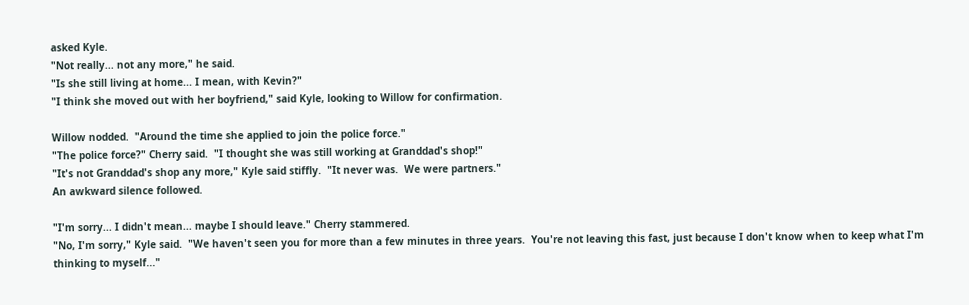asked Kyle.
"Not really... not any more," he said.
"Is she still living at home... I mean, with Kevin?"
"I think she moved out with her boyfriend," said Kyle, looking to Willow for confirmation.

Willow nodded.  "Around the time she applied to join the police force."
"The police force?" Cherry said.  "I thought she was still working at Granddad's shop!"
"It's not Granddad's shop any more," Kyle said stiffly.  "It never was.  We were partners."
An awkward silence followed.

"I'm sorry... I didn't mean... maybe I should leave." Cherry stammered.
"No, I'm sorry," Kyle said.  "We haven't seen you for more than a few minutes in three years.  You're not leaving this fast, just because I don't know when to keep what I'm thinking to myself..."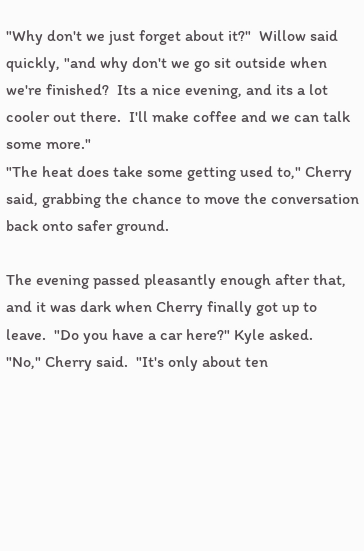"Why don't we just forget about it?"  Willow said quickly, "and why don't we go sit outside when we're finished?  Its a nice evening, and its a lot cooler out there.  I'll make coffee and we can talk some more."
"The heat does take some getting used to," Cherry said, grabbing the chance to move the conversation back onto safer ground.

The evening passed pleasantly enough after that, and it was dark when Cherry finally got up to leave.  "Do you have a car here?" Kyle asked.
"No," Cherry said.  "It's only about ten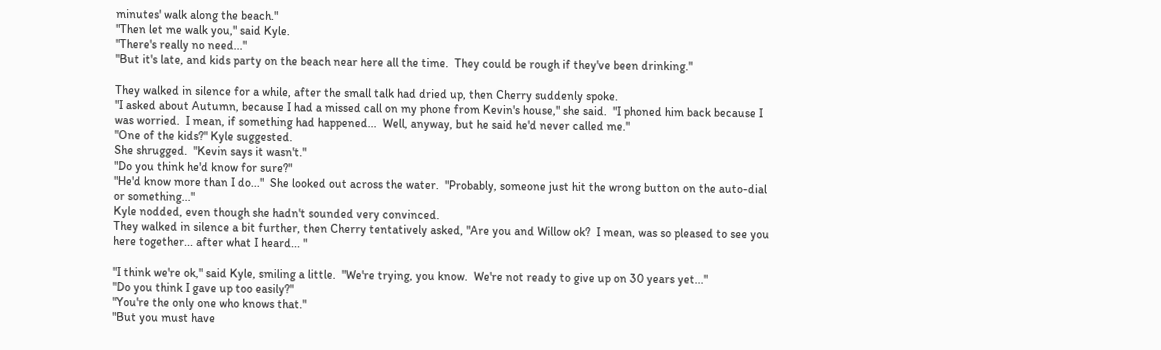minutes' walk along the beach."
"Then let me walk you," said Kyle.
"There's really no need..."
"But it's late, and kids party on the beach near here all the time.  They could be rough if they've been drinking."

They walked in silence for a while, after the small talk had dried up, then Cherry suddenly spoke.
"I asked about Autumn, because I had a missed call on my phone from Kevin's house," she said.  "I phoned him back because I was worried.  I mean, if something had happened...  Well, anyway, but he said he'd never called me."
"One of the kids?" Kyle suggested.
She shrugged.  "Kevin says it wasn't."
"Do you think he'd know for sure?"
"He'd know more than I do..."  She looked out across the water.  "Probably, someone just hit the wrong button on the auto-dial or something..."
Kyle nodded, even though she hadn't sounded very convinced.
They walked in silence a bit further, then Cherry tentatively asked, "Are you and Willow ok?  I mean, was so pleased to see you here together... after what I heard... "

"I think we're ok," said Kyle, smiling a little.  "We're trying, you know.  We're not ready to give up on 30 years yet..."
"Do you think I gave up too easily?"
"You're the only one who knows that."
"But you must have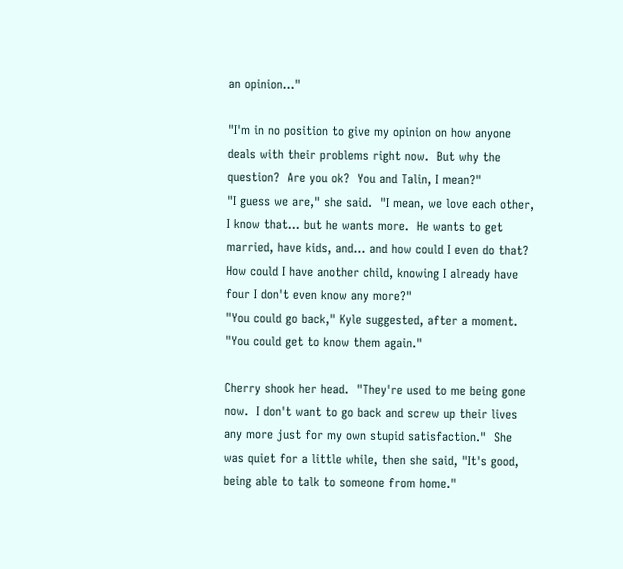an opinion..."

"I'm in no position to give my opinion on how anyone deals with their problems right now.  But why the question?  Are you ok?  You and Talin, I mean?"
"I guess we are," she said.  "I mean, we love each other, I know that... but he wants more.  He wants to get married, have kids, and... and how could I even do that?  How could I have another child, knowing I already have four I don't even know any more?"
"You could go back," Kyle suggested, after a moment.  "You could get to know them again."

Cherry shook her head.  "They're used to me being gone now.  I don't want to go back and screw up their lives any more just for my own stupid satisfaction."  She was quiet for a little while, then she said, "It's good,  being able to talk to someone from home."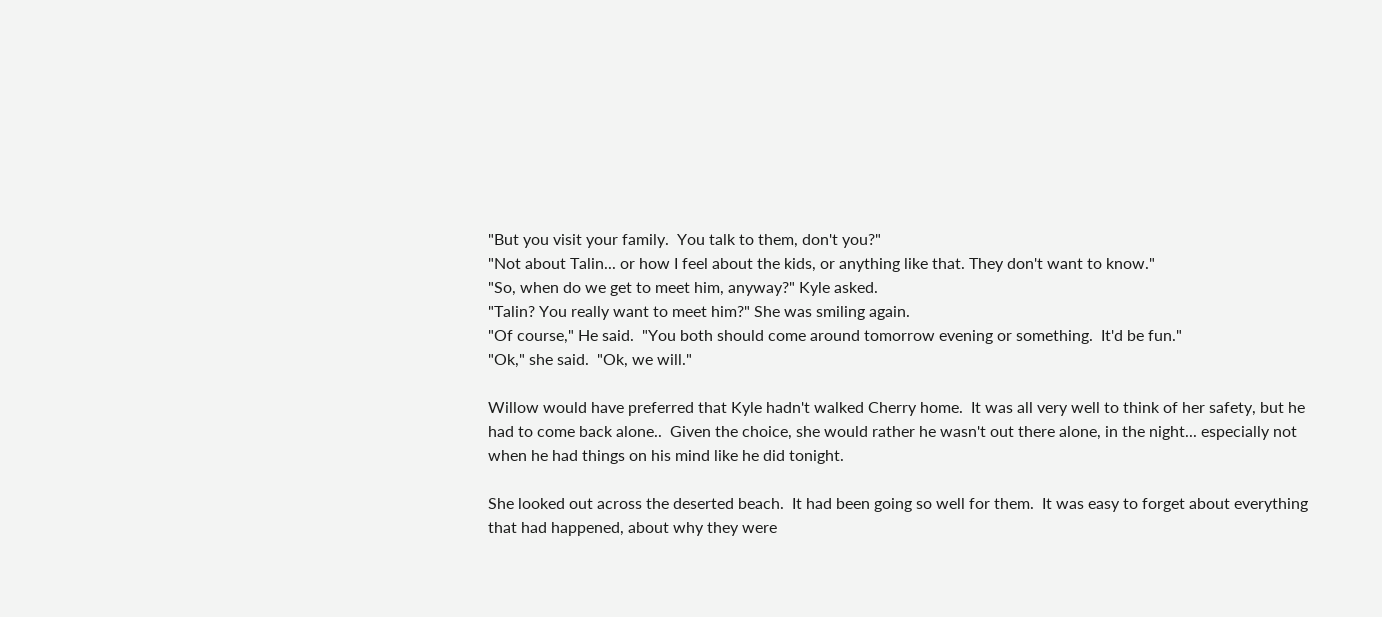"But you visit your family.  You talk to them, don't you?"
"Not about Talin... or how I feel about the kids, or anything like that. They don't want to know."
"So, when do we get to meet him, anyway?" Kyle asked.
"Talin? You really want to meet him?" She was smiling again.
"Of course," He said.  "You both should come around tomorrow evening or something.  It'd be fun."
"Ok," she said.  "Ok, we will."

Willow would have preferred that Kyle hadn't walked Cherry home.  It was all very well to think of her safety, but he had to come back alone..  Given the choice, she would rather he wasn't out there alone, in the night... especially not when he had things on his mind like he did tonight.

She looked out across the deserted beach.  It had been going so well for them.  It was easy to forget about everything that had happened, about why they were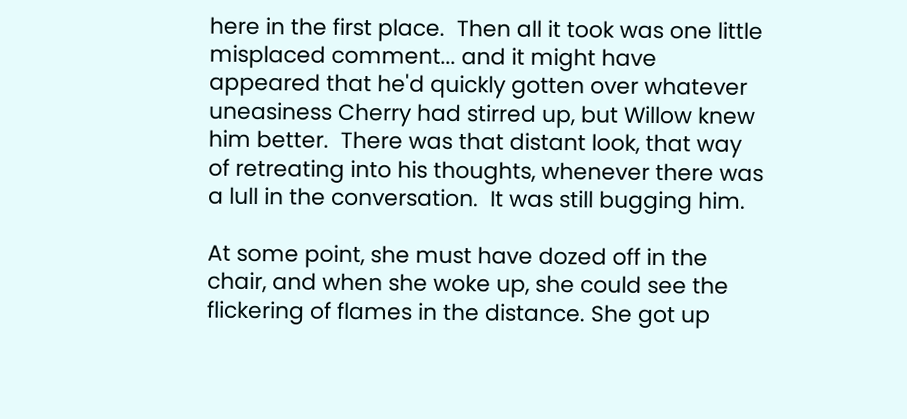here in the first place.  Then all it took was one little misplaced comment... and it might have appeared that he'd quickly gotten over whatever uneasiness Cherry had stirred up, but Willow knew him better.  There was that distant look, that way of retreating into his thoughts, whenever there was a lull in the conversation.  It was still bugging him.

At some point, she must have dozed off in the chair, and when she woke up, she could see the flickering of flames in the distance. She got up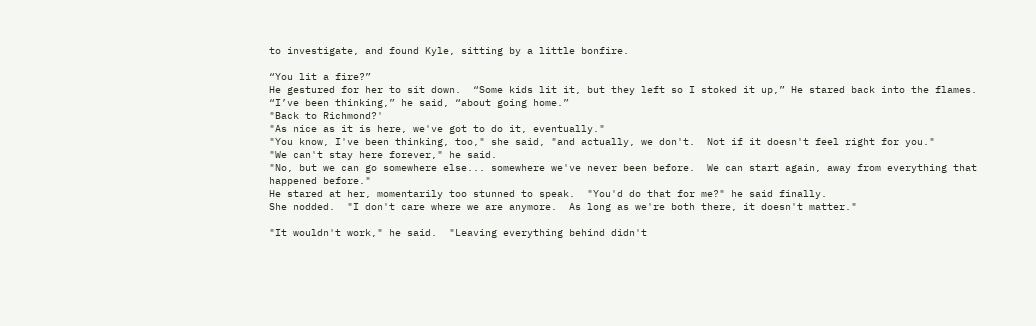to investigate, and found Kyle, sitting by a little bonfire.

“You lit a fire?”
He gestured for her to sit down.  “Some kids lit it, but they left so I stoked it up,” He stared back into the flames.  “I’ve been thinking,” he said, “about going home.”
"Back to Richmond?'
"As nice as it is here, we've got to do it, eventually."
"You know, I've been thinking, too," she said, "and actually, we don't.  Not if it doesn't feel right for you."
"We can't stay here forever," he said.
"No, but we can go somewhere else... somewhere we've never been before.  We can start again, away from everything that happened before."
He stared at her, momentarily too stunned to speak.  "You'd do that for me?" he said finally.
She nodded.  "I don't care where we are anymore.  As long as we're both there, it doesn't matter."

"It wouldn't work," he said.  "Leaving everything behind didn't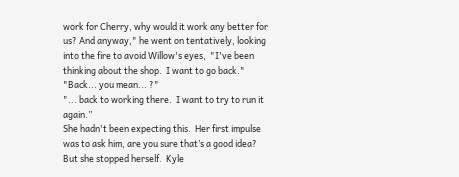work for Cherry, why would it work any better for us? And anyway," he went on tentatively, looking into the fire to avoid Willow's eyes,  "I've been thinking about the shop.  I want to go back."
"Back... you mean... ?"
"... back to working there.  I want to try to run it again.”
She hadn't been expecting this.  Her first impulse was to ask him, are you sure that’s a good idea?  But she stopped herself.  Kyle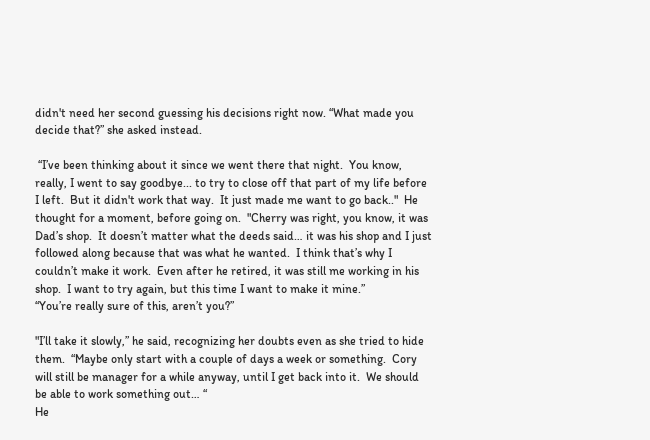didn't need her second guessing his decisions right now. “What made you decide that?” she asked instead.

 “I’ve been thinking about it since we went there that night.  You know, really, I went to say goodbye... to try to close off that part of my life before I left.  But it didn't work that way.  It just made me want to go back.."  He thought for a moment, before going on.  "Cherry was right, you know, it was Dad’s shop.  It doesn’t matter what the deeds said… it was his shop and I just followed along because that was what he wanted.  I think that’s why I couldn’t make it work.  Even after he retired, it was still me working in his shop.  I want to try again, but this time I want to make it mine.”
“You’re really sure of this, aren’t you?”

"I’ll take it slowly,” he said, recognizing her doubts even as she tried to hide them.  “Maybe only start with a couple of days a week or something.  Cory will still be manager for a while anyway, until I get back into it.  We should be able to work something out… “
He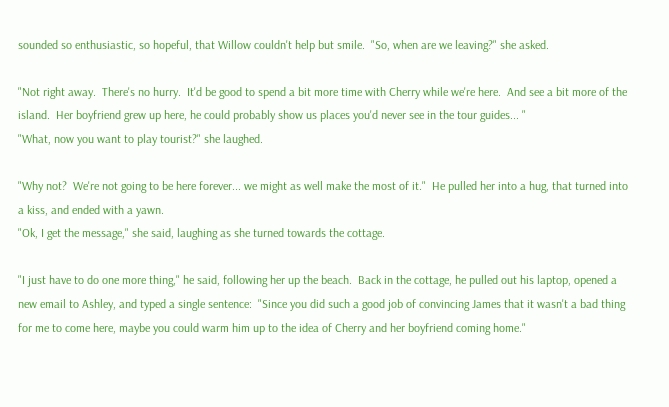sounded so enthusiastic, so hopeful, that Willow couldn't help but smile.  "So, when are we leaving?" she asked.

"Not right away.  There's no hurry.  It'd be good to spend a bit more time with Cherry while we're here.  And see a bit more of the island.  Her boyfriend grew up here, he could probably show us places you'd never see in the tour guides... "
"What, now you want to play tourist?" she laughed.

"Why not?  We're not going to be here forever... we might as well make the most of it."  He pulled her into a hug, that turned into a kiss, and ended with a yawn.
"Ok, I get the message," she said, laughing as she turned towards the cottage.

"I just have to do one more thing," he said, following her up the beach.  Back in the cottage, he pulled out his laptop, opened a new email to Ashley, and typed a single sentence:  "Since you did such a good job of convincing James that it wasn't a bad thing for me to come here, maybe you could warm him up to the idea of Cherry and her boyfriend coming home."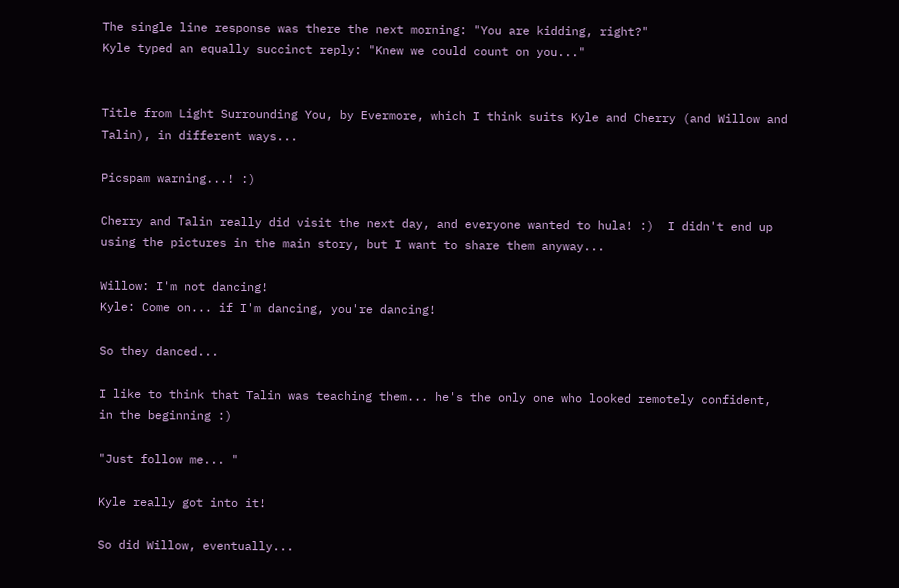The single line response was there the next morning: "You are kidding, right?"
Kyle typed an equally succinct reply: "Knew we could count on you..."


Title from Light Surrounding You, by Evermore, which I think suits Kyle and Cherry (and Willow and Talin), in different ways...

Picspam warning...! :)

Cherry and Talin really did visit the next day, and everyone wanted to hula! :)  I didn't end up using the pictures in the main story, but I want to share them anyway...

Willow: I'm not dancing!
Kyle: Come on... if I'm dancing, you're dancing!

So they danced...

I like to think that Talin was teaching them... he's the only one who looked remotely confident, in the beginning :)

"Just follow me... "

Kyle really got into it!

So did Willow, eventually...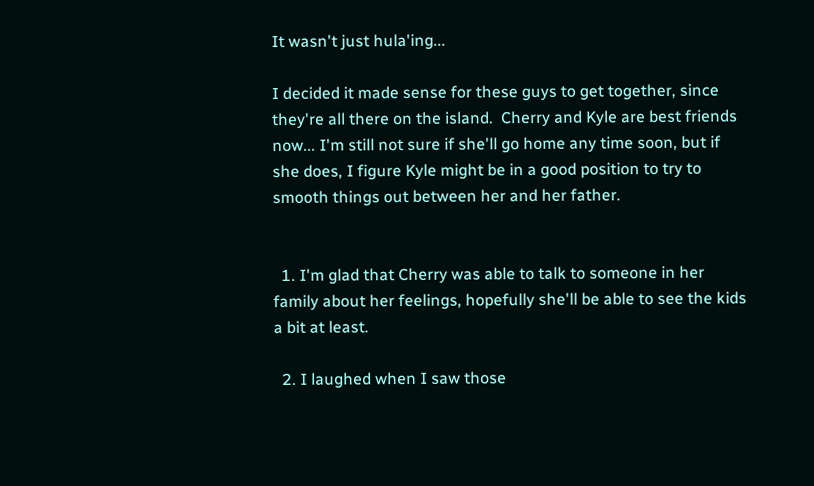It wasn't just hula'ing...

I decided it made sense for these guys to get together, since they're all there on the island.  Cherry and Kyle are best friends now... I'm still not sure if she'll go home any time soon, but if she does, I figure Kyle might be in a good position to try to smooth things out between her and her father.


  1. I'm glad that Cherry was able to talk to someone in her family about her feelings, hopefully she'll be able to see the kids a bit at least.

  2. I laughed when I saw those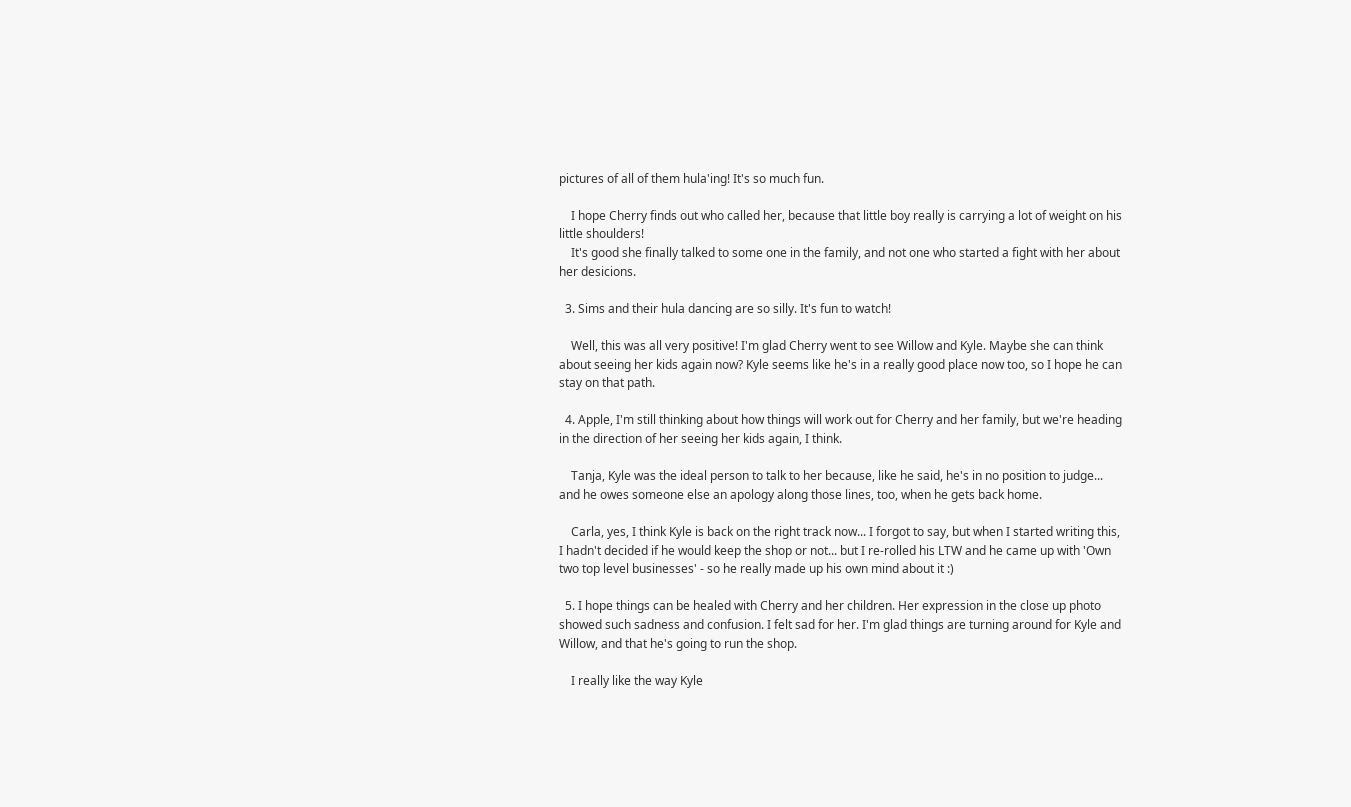pictures of all of them hula'ing! It's so much fun.

    I hope Cherry finds out who called her, because that little boy really is carrying a lot of weight on his little shoulders!
    It's good she finally talked to some one in the family, and not one who started a fight with her about her desicions.

  3. Sims and their hula dancing are so silly. It's fun to watch!

    Well, this was all very positive! I'm glad Cherry went to see Willow and Kyle. Maybe she can think about seeing her kids again now? Kyle seems like he's in a really good place now too, so I hope he can stay on that path.

  4. Apple, I'm still thinking about how things will work out for Cherry and her family, but we're heading in the direction of her seeing her kids again, I think.

    Tanja, Kyle was the ideal person to talk to her because, like he said, he's in no position to judge... and he owes someone else an apology along those lines, too, when he gets back home.

    Carla, yes, I think Kyle is back on the right track now... I forgot to say, but when I started writing this, I hadn't decided if he would keep the shop or not... but I re-rolled his LTW and he came up with 'Own two top level businesses' - so he really made up his own mind about it :)

  5. I hope things can be healed with Cherry and her children. Her expression in the close up photo showed such sadness and confusion. I felt sad for her. I'm glad things are turning around for Kyle and Willow, and that he's going to run the shop.

    I really like the way Kyle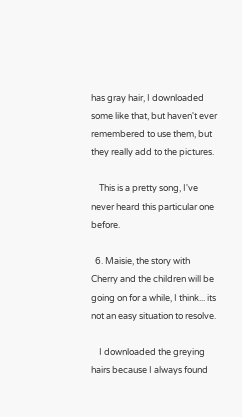has gray hair, I downloaded some like that, but haven't ever remembered to use them, but they really add to the pictures.

    This is a pretty song, I've never heard this particular one before.

  6. Maisie, the story with Cherry and the children will be going on for a while, I think... its not an easy situation to resolve.

    I downloaded the greying hairs because I always found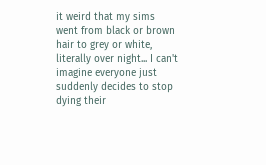it weird that my sims went from black or brown hair to grey or white, literally over night... I can't imagine everyone just suddenly decides to stop dying their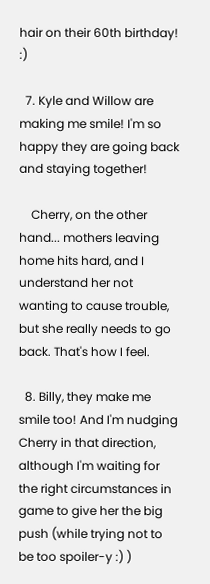hair on their 60th birthday! :)

  7. Kyle and Willow are making me smile! I'm so happy they are going back and staying together!

    Cherry, on the other hand... mothers leaving home hits hard, and I understand her not wanting to cause trouble, but she really needs to go back. That's how I feel.

  8. Billy, they make me smile too! And I'm nudging Cherry in that direction, although I'm waiting for the right circumstances in game to give her the big push (while trying not to be too spoiler-y :) )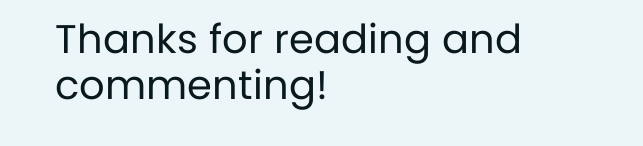Thanks for reading and commenting!